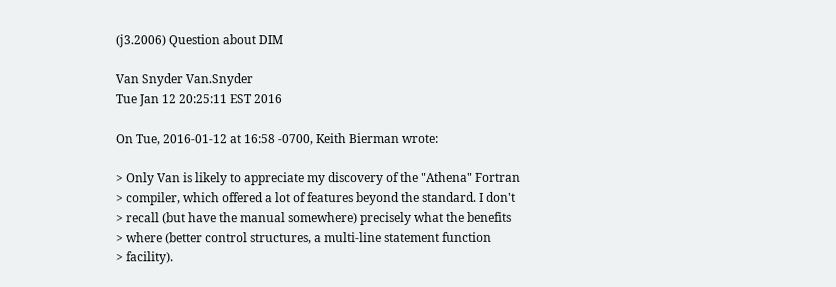(j3.2006) Question about DIM

Van Snyder Van.Snyder
Tue Jan 12 20:25:11 EST 2016

On Tue, 2016-01-12 at 16:58 -0700, Keith Bierman wrote:

> Only Van is likely to appreciate my discovery of the "Athena" Fortran
> compiler, which offered a lot of features beyond the standard. I don't
> recall (but have the manual somewhere) precisely what the benefits
> where (better control structures, a multi-line statement function
> facility).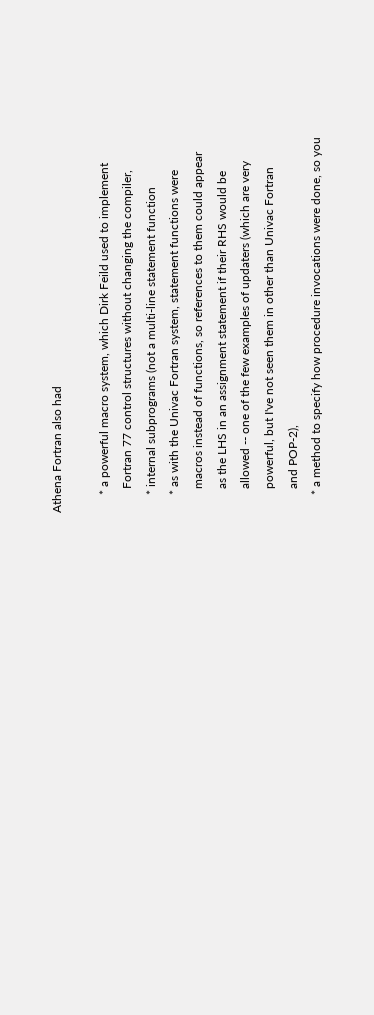Athena Fortran also had

      * a powerful macro system, which Dirk Feild used to implement
        Fortran 77 control structures without changing the compiler,
      * internal subprograms (not a multi-line statement function
      * as with the Univac Fortran system, statement functions were
        macros instead of functions, so references to them could appear
        as the LHS in an assignment statement if their RHS would be
        allowed -- one of the few examples of updaters (which are very
        powerful, but I've not seen them in other than Univac Fortran
        and POP-2),
      * a method to specify how procedure invocations were done, so you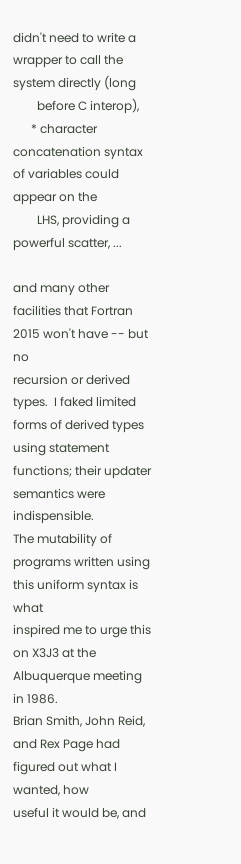didn't need to write a wrapper to call the system directly (long
        before C interop),
      * character concatenation syntax of variables could appear on the
        LHS, providing a powerful scatter, ...

and many other facilities that Fortran 2015 won't have -- but no
recursion or derived types.  I faked limited forms of derived types
using statement functions; their updater semantics were indispensible.
The mutability of programs written using this uniform syntax is what
inspired me to urge this on X3J3 at the Albuquerque meeting in 1986.
Brian Smith, John Reid, and Rex Page had figured out what I wanted, how
useful it would be, and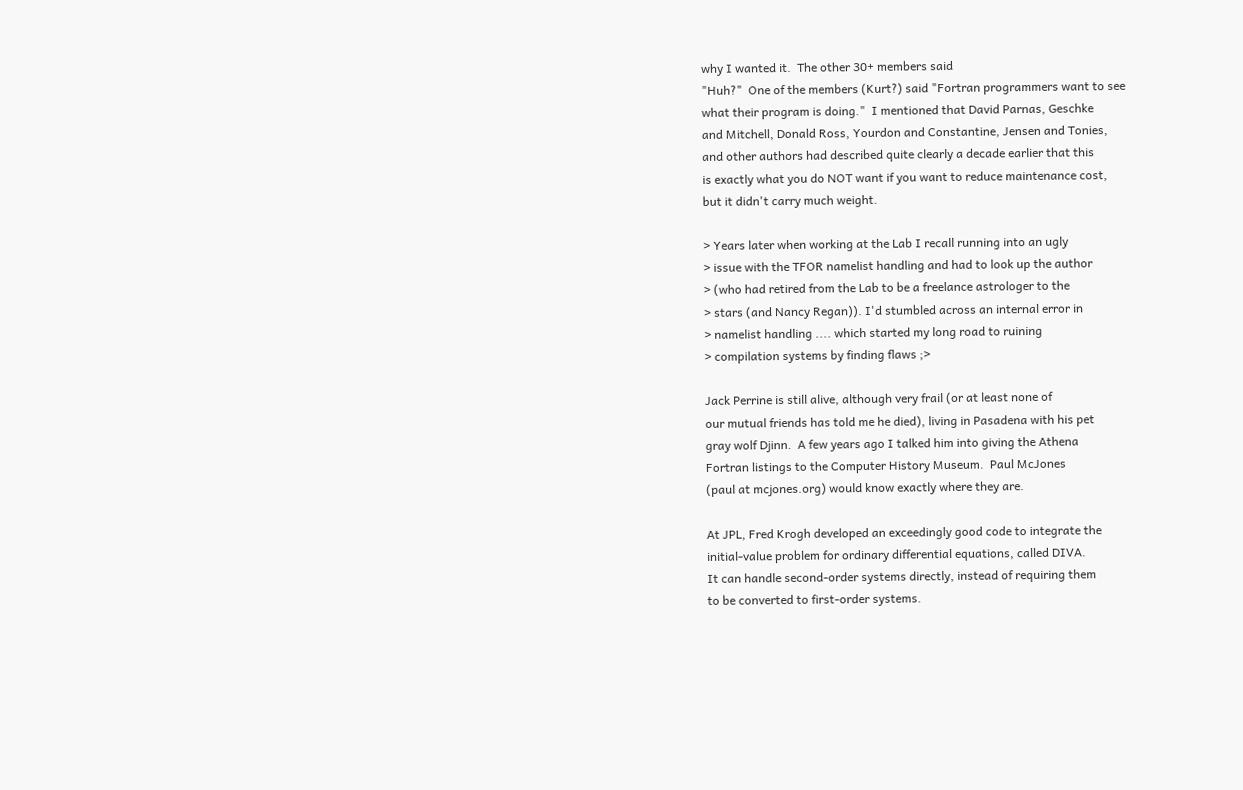why I wanted it.  The other 30+ members said
"Huh?"  One of the members (Kurt?) said "Fortran programmers want to see
what their program is doing."  I mentioned that David Parnas, Geschke
and Mitchell, Donald Ross, Yourdon and Constantine, Jensen and Tonies,
and other authors had described quite clearly a decade earlier that this
is exactly what you do NOT want if you want to reduce maintenance cost,
but it didn't carry much weight.

> Years later when working at the Lab I recall running into an ugly
> issue with the TFOR namelist handling and had to look up the author
> (who had retired from the Lab to be a freelance astrologer to the
> stars (and Nancy Regan)). I'd stumbled across an internal error in
> namelist handling .... which started my long road to ruining
> compilation systems by finding flaws ;>

Jack Perrine is still alive, although very frail (or at least none of
our mutual friends has told me he died), living in Pasadena with his pet
gray wolf Djinn.  A few years ago I talked him into giving the Athena
Fortran listings to the Computer History Museum.  Paul McJones
(paul at mcjones.org) would know exactly where they are.

At JPL, Fred Krogh developed an exceedingly good code to integrate the
initial-value problem for ordinary differential equations, called DIVA.
It can handle second-order systems directly, instead of requiring them
to be converted to first-order systems.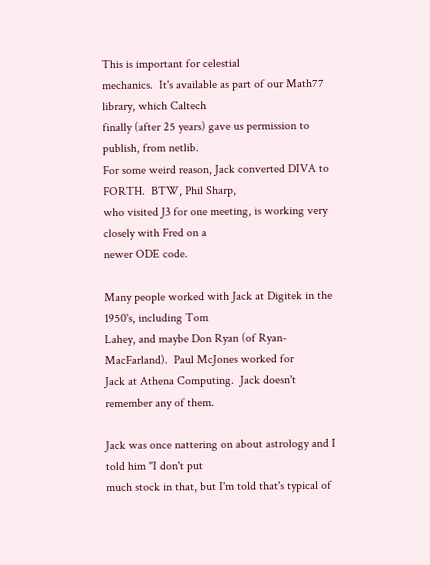This is important for celestial
mechanics.  It's available as part of our Math77 library, which Caltech
finally (after 25 years) gave us permission to publish, from netlib.
For some weird reason, Jack converted DIVA to FORTH.  BTW, Phil Sharp,
who visited J3 for one meeting, is working very closely with Fred on a
newer ODE code.

Many people worked with Jack at Digitek in the 1950's, including Tom
Lahey, and maybe Don Ryan (of Ryan-MacFarland).  Paul McJones worked for
Jack at Athena Computing.  Jack doesn't remember any of them.

Jack was once nattering on about astrology and I told him "I don't put
much stock in that, but I'm told that's typical of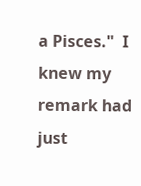a Pisces."  I knew my
remark had just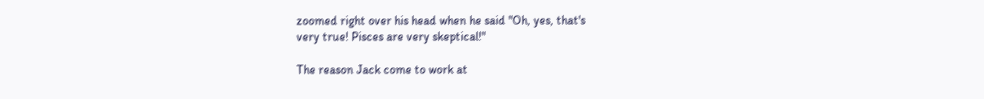zoomed right over his head when he said "Oh, yes, that's
very true! Pisces are very skeptical!"

The reason Jack come to work at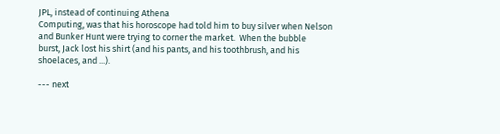JPL, instead of continuing Athena
Computing, was that his horoscope had told him to buy silver when Nelson
and Bunker Hunt were trying to corner the market.  When the bubble
burst, Jack lost his shirt (and his pants, and his toothbrush, and his
shoelaces, and ...).

--- next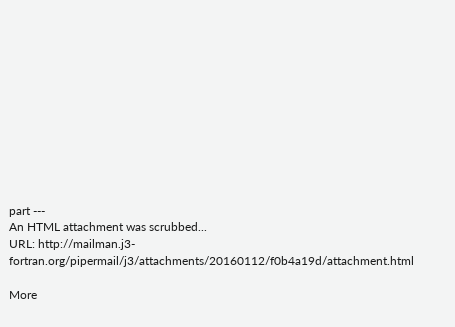part ---
An HTML attachment was scrubbed...
URL: http://mailman.j3-fortran.org/pipermail/j3/attachments/20160112/f0b4a19d/attachment.html

More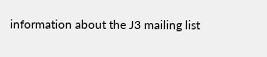information about the J3 mailing list